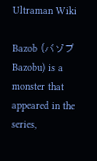Ultraman Wiki

Bazob (バゾブ Bazobu) is a monster that appeared in the series,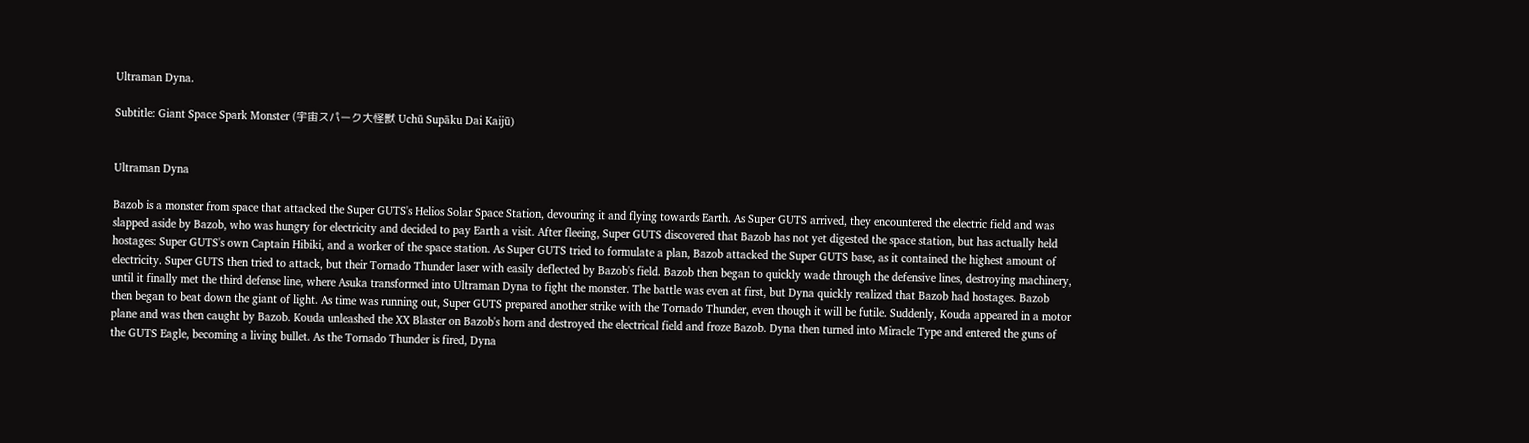Ultraman Dyna.

Subtitle: Giant Space Spark Monster (宇宙スパーク大怪獣 Uchū Supāku Dai Kaijū)


Ultraman Dyna

Bazob is a monster from space that attacked the Super GUTS's Helios Solar Space Station, devouring it and flying towards Earth. As Super GUTS arrived, they encountered the electric field and was slapped aside by Bazob, who was hungry for electricity and decided to pay Earth a visit. After fleeing, Super GUTS discovered that Bazob has not yet digested the space station, but has actually held hostages: Super GUTS's own Captain Hibiki, and a worker of the space station. As Super GUTS tried to formulate a plan, Bazob attacked the Super GUTS base, as it contained the highest amount of electricity. Super GUTS then tried to attack, but their Tornado Thunder laser with easily deflected by Bazob's field. Bazob then began to quickly wade through the defensive lines, destroying machinery, until it finally met the third defense line, where Asuka transformed into Ultraman Dyna to fight the monster. The battle was even at first, but Dyna quickly realized that Bazob had hostages. Bazob then began to beat down the giant of light. As time was running out, Super GUTS prepared another strike with the Tornado Thunder, even though it will be futile. Suddenly, Kouda appeared in a motor plane and was then caught by Bazob. Kouda unleashed the XX Blaster on Bazob's horn and destroyed the electrical field and froze Bazob. Dyna then turned into Miracle Type and entered the guns of the GUTS Eagle, becoming a living bullet. As the Tornado Thunder is fired, Dyna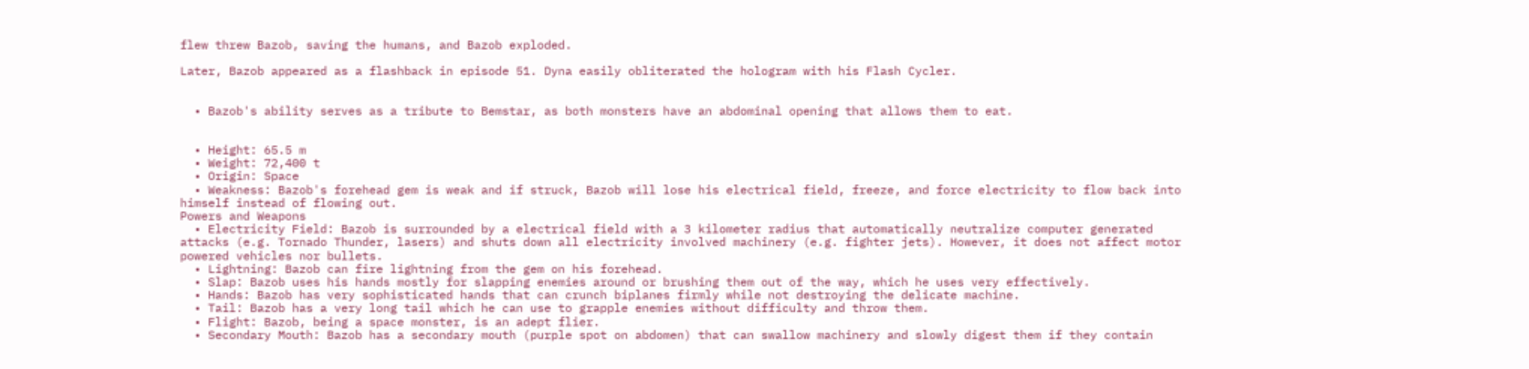flew threw Bazob, saving the humans, and Bazob exploded.

Later, Bazob appeared as a flashback in episode 51. Dyna easily obliterated the hologram with his Flash Cycler.


  • Bazob's ability serves as a tribute to Bemstar, as both monsters have an abdominal opening that allows them to eat.


  • Height: 65.5 m
  • Weight: 72,400 t
  • Origin: Space
  • Weakness: Bazob's forehead gem is weak and if struck, Bazob will lose his electrical field, freeze, and force electricity to flow back into himself instead of flowing out.
Powers and Weapons
  • Electricity Field: Bazob is surrounded by a electrical field with a 3 kilometer radius that automatically neutralize computer generated attacks (e.g. Tornado Thunder, lasers) and shuts down all electricity involved machinery (e.g. fighter jets). However, it does not affect motor powered vehicles nor bullets.
  • Lightning: Bazob can fire lightning from the gem on his forehead.
  • Slap: Bazob uses his hands mostly for slapping enemies around or brushing them out of the way, which he uses very effectively.
  • Hands: Bazob has very sophisticated hands that can crunch biplanes firmly while not destroying the delicate machine.
  • Tail: Bazob has a very long tail which he can use to grapple enemies without difficulty and throw them.
  • Flight: Bazob, being a space monster, is an adept flier.
  • Secondary Mouth: Bazob has a secondary mouth (purple spot on abdomen) that can swallow machinery and slowly digest them if they contain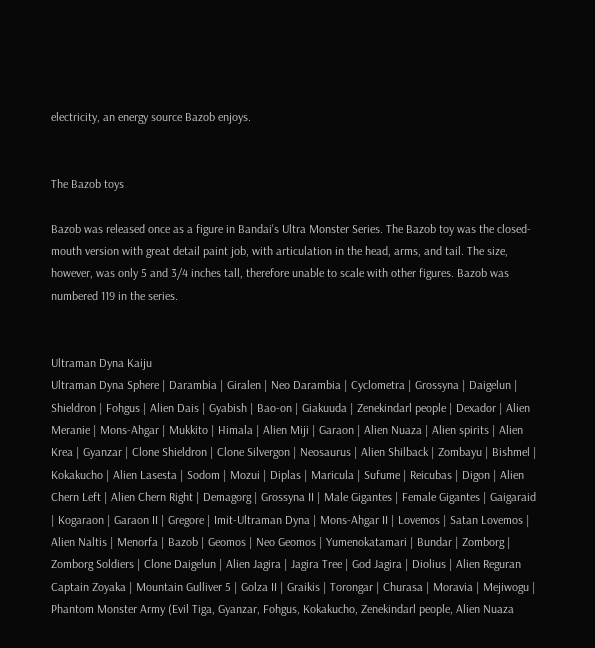electricity, an energy source Bazob enjoys.


The Bazob toys

Bazob was released once as a figure in Bandai's Ultra Monster Series. The Bazob toy was the closed-mouth version with great detail paint job, with articulation in the head, arms, and tail. The size, however, was only 5 and 3/4 inches tall, therefore unable to scale with other figures. Bazob was numbered 119 in the series.


Ultraman Dyna Kaiju
Ultraman Dyna Sphere | Darambia | Giralen | Neo Darambia | Cyclometra | Grossyna | Daigelun | Shieldron | Fohgus | Alien Dais | Gyabish | Bao-on | Giakuuda | Zenekindarl people | Dexador | Alien Meranie | Mons-Ahgar | Mukkito | Himala | Alien Miji | Garaon | Alien Nuaza | Alien spirits | Alien Krea | Gyanzar | Clone Shieldron | Clone Silvergon | Neosaurus | Alien Shilback | Zombayu | Bishmel | Kokakucho | Alien Lasesta | Sodom | Mozui | Diplas | Maricula | Sufume | Reicubas | Digon | Alien Chern Left | Alien Chern Right | Demagorg | Grossyna II | Male Gigantes | Female Gigantes | Gaigaraid | Kogaraon | Garaon II | Gregore | Imit-Ultraman Dyna | Mons-Ahgar II | Lovemos | Satan Lovemos | Alien Naltis | Menorfa | Bazob | Geomos | Neo Geomos | Yumenokatamari | Bundar | Zomborg | Zomborg Soldiers | Clone Daigelun | Alien Jagira | Jagira Tree | God Jagira | Diolius | Alien Reguran Captain Zoyaka | Mountain Gulliver 5 | Golza II | Graikis | Torongar | Churasa | Moravia | Mejiwogu | Phantom Monster Army (Evil Tiga, Gyanzar, Fohgus, Kokakucho, Zenekindarl people, Alien Nuaza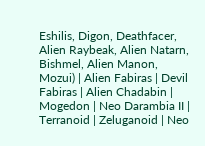Eshilis, Digon, Deathfacer, Alien Raybeak, Alien Natarn, Bishmel, Alien Manon, Mozui) | Alien Fabiras | Devil Fabiras | Alien Chadabin | Mogedon | Neo Darambia II | Terranoid | Zeluganoid | Neo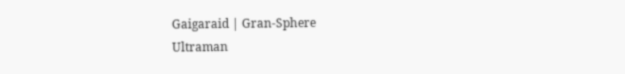Gaigaraid | Gran-Sphere
Ultraman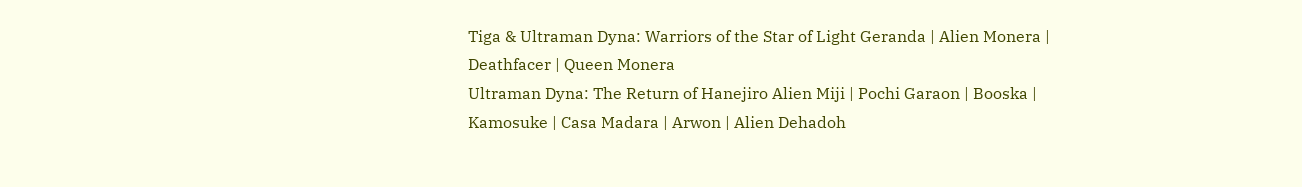Tiga & Ultraman Dyna: Warriors of the Star of Light Geranda | Alien Monera | Deathfacer | Queen Monera
Ultraman Dyna: The Return of Hanejiro Alien Miji | Pochi Garaon | Booska | Kamosuke | Casa Madara | Arwon | Alien Dehadoh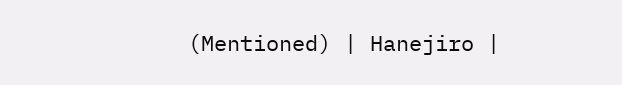(Mentioned) | Hanejiro |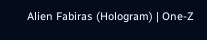Alien Fabiras (Hologram) | One-Z